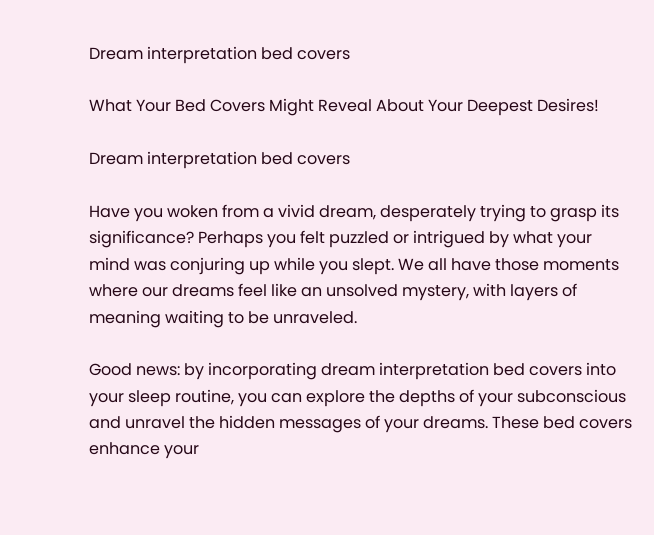Dream interpretation bed covers

What Your Bed Covers Might Reveal About Your Deepest Desires!

Dream interpretation bed covers

Have you woken from a vivid dream, desperately trying to grasp its significance? Perhaps you felt puzzled or intrigued by what your mind was conjuring up while you slept. We all have those moments where our dreams feel like an unsolved mystery, with layers of meaning waiting to be unraveled.

Good news: by incorporating dream interpretation bed covers into your sleep routine, you can explore the depths of your subconscious and unravel the hidden messages of your dreams. These bed covers enhance your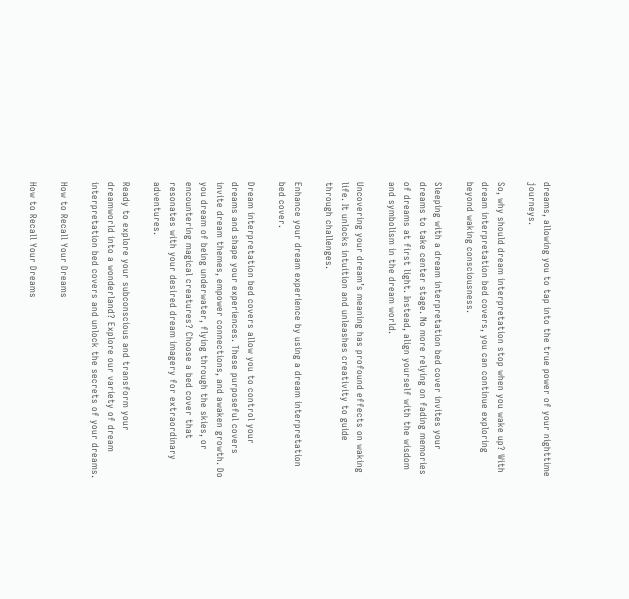dreams, allowing you to tap into the true power of your nighttime journeys.

So, why should dream interpretation stop when you wake up? With dream interpretation bed covers, you can continue exploring beyond waking consciousness.

Sleeping with a dream interpretation bed cover invites your dreams to take center stage. No more relying on fading memories of dreams at first light. Instead, align yourself with the wisdom and symbolism in the dream world.

Uncovering your dream’s meaning has profound effects on waking life. It unlocks intuition and unleashes creativity to guide through challenges.

Enhance your dream experience by using a dream interpretation bed cover.

Dream interpretation bed covers allow you to control your dreams and shape your experiences. These purposeful covers invite dream themes, empower connections, and awaken growth. Do you dream of being underwater, flying through the skies, or encountering magical creatures? Choose a bed cover that resonates with your desired dream imagery for extraordinary adventures.

Ready to explore your subconscious and transform your dreamworld into a wonderland? Explore our variety of dream interpretation bed covers and unlock the secrets of your dreams.

How to Recall Your Dreams

How to Recall Your Dreams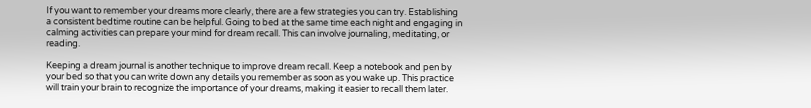If you want to remember your dreams more clearly, there are a few strategies you can try. Establishing a consistent bedtime routine can be helpful. Going to bed at the same time each night and engaging in calming activities can prepare your mind for dream recall. This can involve journaling, meditating, or reading.

Keeping a dream journal is another technique to improve dream recall. Keep a notebook and pen by your bed so that you can write down any details you remember as soon as you wake up. This practice will train your brain to recognize the importance of your dreams, making it easier to recall them later.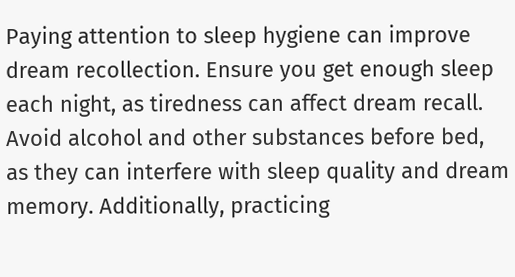Paying attention to sleep hygiene can improve dream recollection. Ensure you get enough sleep each night, as tiredness can affect dream recall. Avoid alcohol and other substances before bed, as they can interfere with sleep quality and dream memory. Additionally, practicing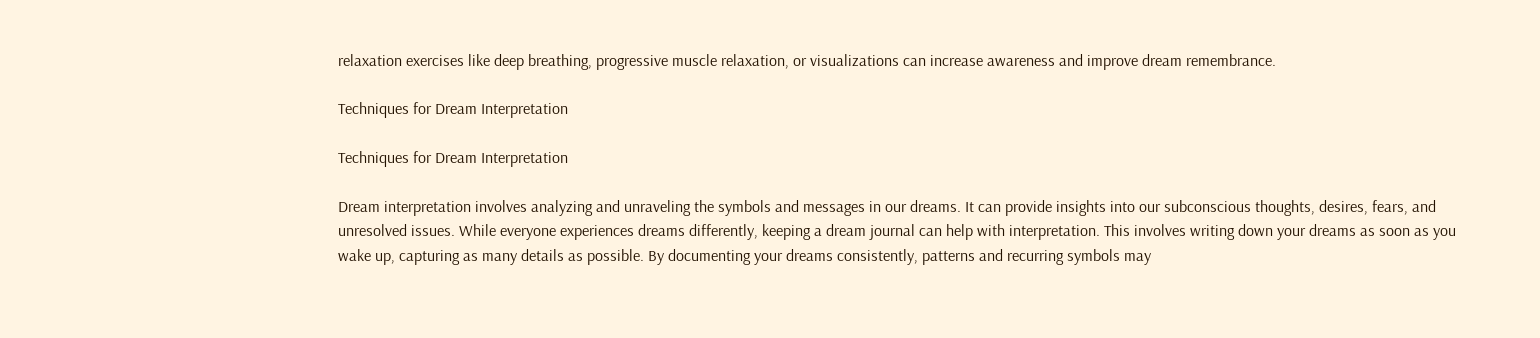relaxation exercises like deep breathing, progressive muscle relaxation, or visualizations can increase awareness and improve dream remembrance.

Techniques for Dream Interpretation

Techniques for Dream Interpretation

Dream interpretation involves analyzing and unraveling the symbols and messages in our dreams. It can provide insights into our subconscious thoughts, desires, fears, and unresolved issues. While everyone experiences dreams differently, keeping a dream journal can help with interpretation. This involves writing down your dreams as soon as you wake up, capturing as many details as possible. By documenting your dreams consistently, patterns and recurring symbols may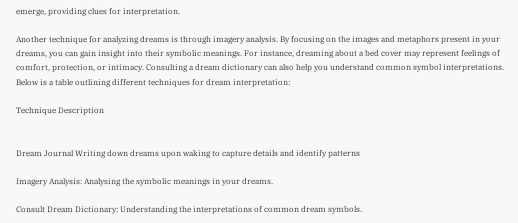emerge, providing clues for interpretation.

Another technique for analyzing dreams is through imagery analysis. By focusing on the images and metaphors present in your dreams, you can gain insight into their symbolic meanings. For instance, dreaming about a bed cover may represent feelings of comfort, protection, or intimacy. Consulting a dream dictionary can also help you understand common symbol interpretations. Below is a table outlining different techniques for dream interpretation:

Technique Description


Dream Journal Writing down dreams upon waking to capture details and identify patterns

Imagery Analysis: Analysing the symbolic meanings in your dreams.

Consult Dream Dictionary: Understanding the interpretations of common dream symbols.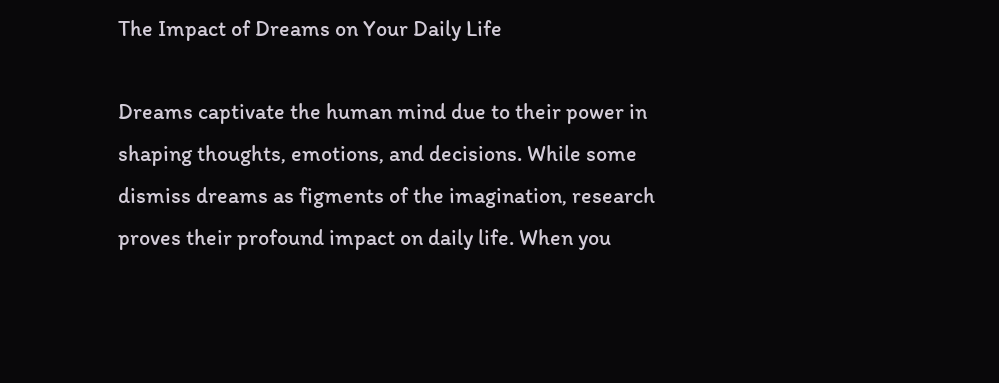The Impact of Dreams on Your Daily Life

Dreams captivate the human mind due to their power in shaping thoughts, emotions, and decisions. While some dismiss dreams as figments of the imagination, research proves their profound impact on daily life. When you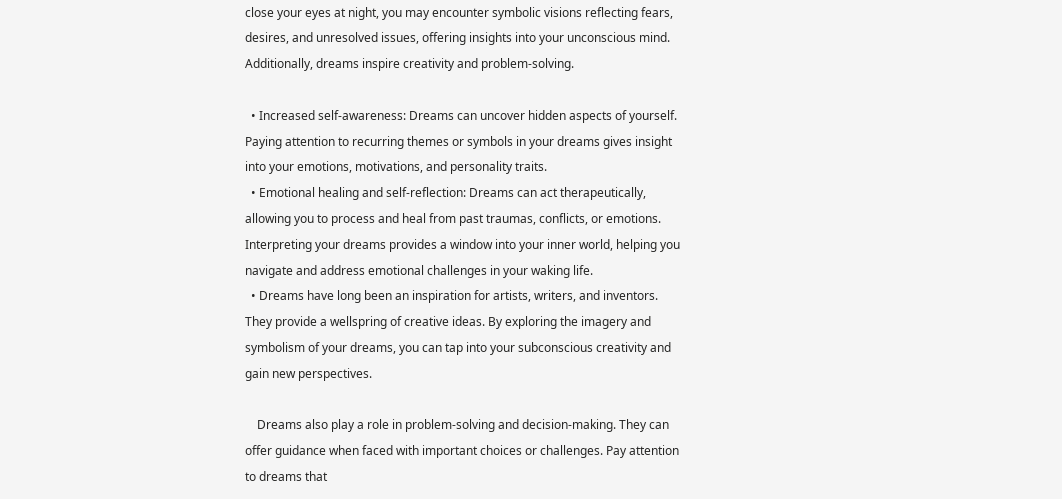close your eyes at night, you may encounter symbolic visions reflecting fears, desires, and unresolved issues, offering insights into your unconscious mind. Additionally, dreams inspire creativity and problem-solving.

  • Increased self-awareness: Dreams can uncover hidden aspects of yourself. Paying attention to recurring themes or symbols in your dreams gives insight into your emotions, motivations, and personality traits.
  • Emotional healing and self-reflection: Dreams can act therapeutically, allowing you to process and heal from past traumas, conflicts, or emotions. Interpreting your dreams provides a window into your inner world, helping you navigate and address emotional challenges in your waking life.
  • Dreams have long been an inspiration for artists, writers, and inventors. They provide a wellspring of creative ideas. By exploring the imagery and symbolism of your dreams, you can tap into your subconscious creativity and gain new perspectives.

    Dreams also play a role in problem-solving and decision-making. They can offer guidance when faced with important choices or challenges. Pay attention to dreams that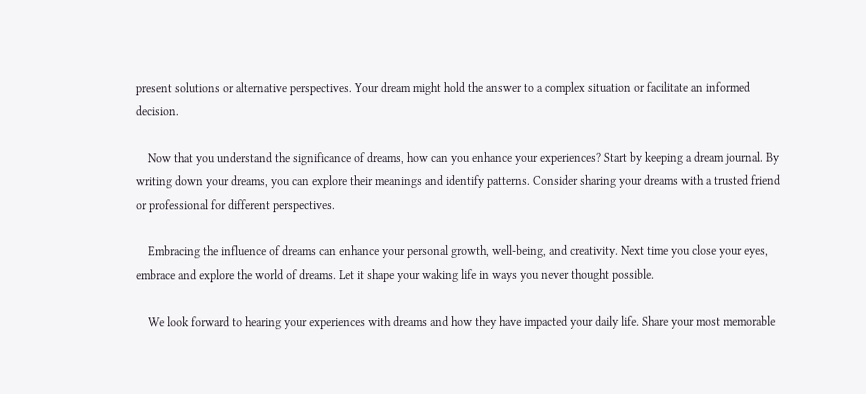present solutions or alternative perspectives. Your dream might hold the answer to a complex situation or facilitate an informed decision.

    Now that you understand the significance of dreams, how can you enhance your experiences? Start by keeping a dream journal. By writing down your dreams, you can explore their meanings and identify patterns. Consider sharing your dreams with a trusted friend or professional for different perspectives.

    Embracing the influence of dreams can enhance your personal growth, well-being, and creativity. Next time you close your eyes, embrace and explore the world of dreams. Let it shape your waking life in ways you never thought possible.

    We look forward to hearing your experiences with dreams and how they have impacted your daily life. Share your most memorable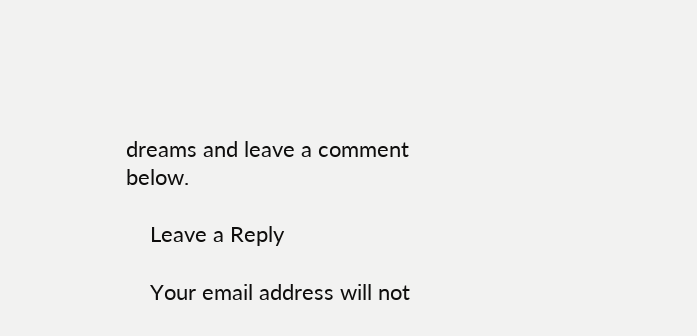dreams and leave a comment below.

    Leave a Reply

    Your email address will not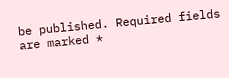be published. Required fields are marked *